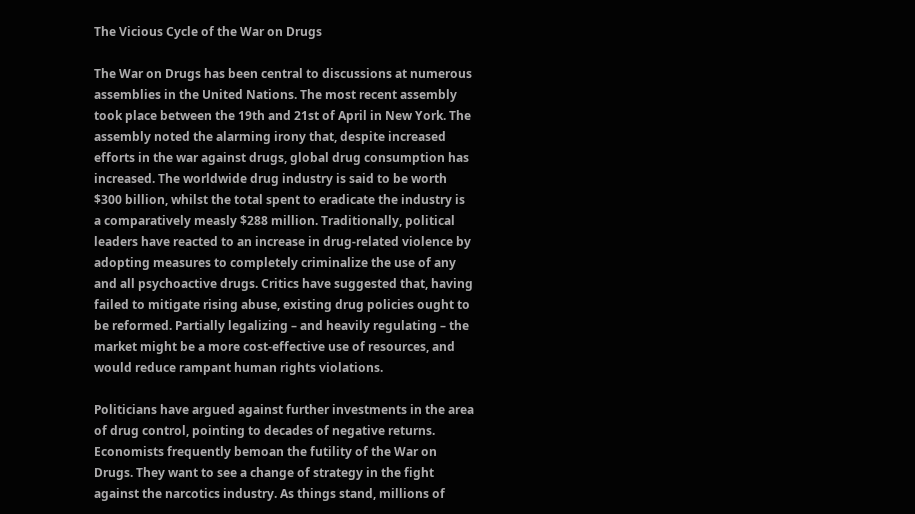The Vicious Cycle of the War on Drugs

The War on Drugs has been central to discussions at numerous assemblies in the United Nations. The most recent assembly took place between the 19th and 21st of April in New York. The assembly noted the alarming irony that, despite increased efforts in the war against drugs, global drug consumption has increased. The worldwide drug industry is said to be worth $300 billion, whilst the total spent to eradicate the industry is a comparatively measly $288 million. Traditionally, political leaders have reacted to an increase in drug-related violence by adopting measures to completely criminalize the use of any and all psychoactive drugs. Critics have suggested that, having failed to mitigate rising abuse, existing drug policies ought to be reformed. Partially legalizing – and heavily regulating – the market might be a more cost-effective use of resources, and would reduce rampant human rights violations.

Politicians have argued against further investments in the area of drug control, pointing to decades of negative returns. Economists frequently bemoan the futility of the War on Drugs. They want to see a change of strategy in the fight against the narcotics industry. As things stand, millions of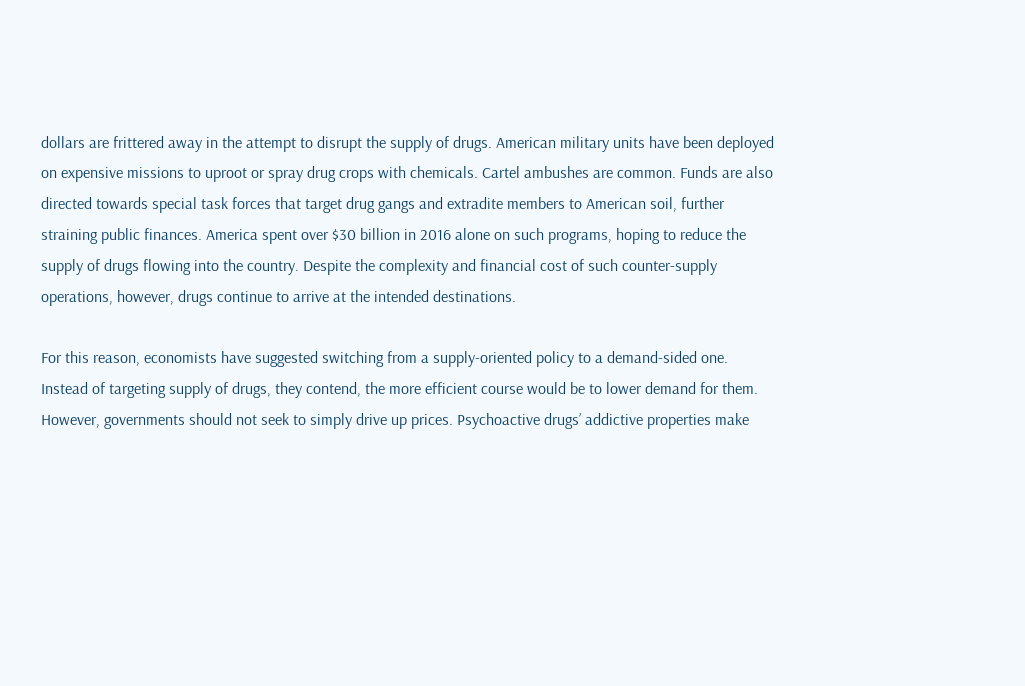dollars are frittered away in the attempt to disrupt the supply of drugs. American military units have been deployed on expensive missions to uproot or spray drug crops with chemicals. Cartel ambushes are common. Funds are also directed towards special task forces that target drug gangs and extradite members to American soil, further straining public finances. America spent over $30 billion in 2016 alone on such programs, hoping to reduce the supply of drugs flowing into the country. Despite the complexity and financial cost of such counter-supply operations, however, drugs continue to arrive at the intended destinations.

For this reason, economists have suggested switching from a supply-oriented policy to a demand-sided one. Instead of targeting supply of drugs, they contend, the more efficient course would be to lower demand for them. However, governments should not seek to simply drive up prices. Psychoactive drugs’ addictive properties make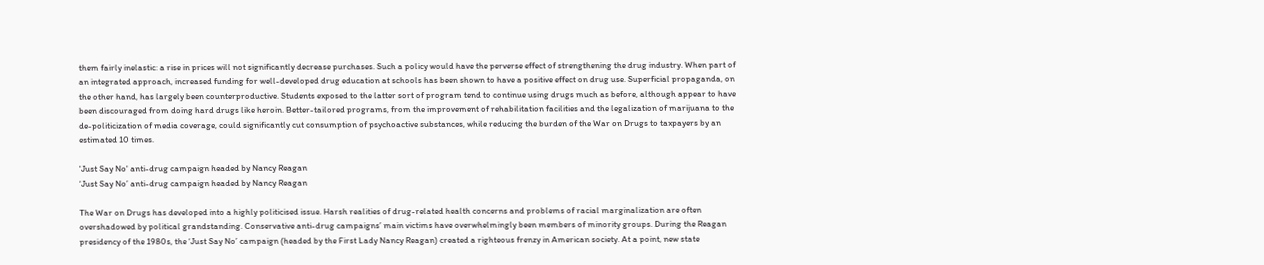them fairly inelastic: a rise in prices will not significantly decrease purchases. Such a policy would have the perverse effect of strengthening the drug industry. When part of an integrated approach, increased funding for well-developed drug education at schools has been shown to have a positive effect on drug use. Superficial propaganda, on the other hand, has largely been counterproductive. Students exposed to the latter sort of program tend to continue using drugs much as before, although appear to have been discouraged from doing hard drugs like heroin. Better-tailored programs, from the improvement of rehabilitation facilities and the legalization of marijuana to the de-politicization of media coverage, could significantly cut consumption of psychoactive substances, while reducing the burden of the War on Drugs to taxpayers by an estimated 10 times.

'Just Say No' anti-drug campaign headed by Nancy Reagan
‘Just Say No’ anti-drug campaign headed by Nancy Reagan

The War on Drugs has developed into a highly politicised issue. Harsh realities of drug-related health concerns and problems of racial marginalization are often overshadowed by political grandstanding. Conservative anti-drug campaigns’ main victims have overwhelmingly been members of minority groups. During the Reagan presidency of the 1980s, the ‘Just Say No’ campaign (headed by the First Lady Nancy Reagan) created a righteous frenzy in American society. At a point, new state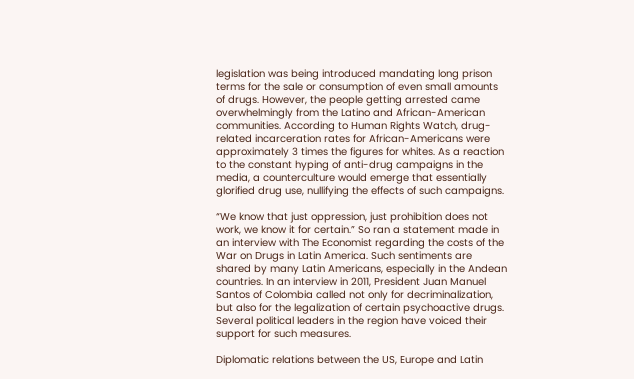legislation was being introduced mandating long prison terms for the sale or consumption of even small amounts of drugs. However, the people getting arrested came overwhelmingly from the Latino and African-American communities. According to Human Rights Watch, drug-related incarceration rates for African-Americans were approximately 3 times the figures for whites. As a reaction to the constant hyping of anti-drug campaigns in the media, a counterculture would emerge that essentially glorified drug use, nullifying the effects of such campaigns.

“We know that just oppression, just prohibition does not work, we know it for certain.” So ran a statement made in an interview with The Economist regarding the costs of the War on Drugs in Latin America. Such sentiments are shared by many Latin Americans, especially in the Andean countries. In an interview in 2011, President Juan Manuel Santos of Colombia called not only for decriminalization, but also for the legalization of certain psychoactive drugs. Several political leaders in the region have voiced their support for such measures.

Diplomatic relations between the US, Europe and Latin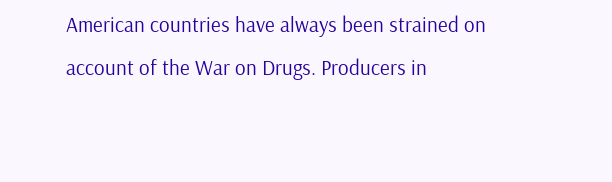American countries have always been strained on account of the War on Drugs. Producers in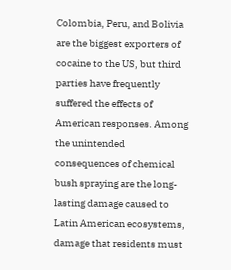Colombia, Peru, and Bolivia are the biggest exporters of cocaine to the US, but third parties have frequently suffered the effects of American responses. Among the unintended consequences of chemical bush spraying are the long-lasting damage caused to Latin American ecosystems, damage that residents must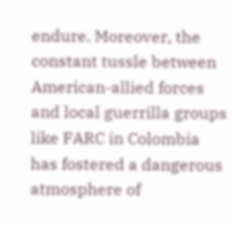endure. Moreover, the constant tussle between American-allied forces and local guerrilla groups like FARC in Colombia has fostered a dangerous atmosphere of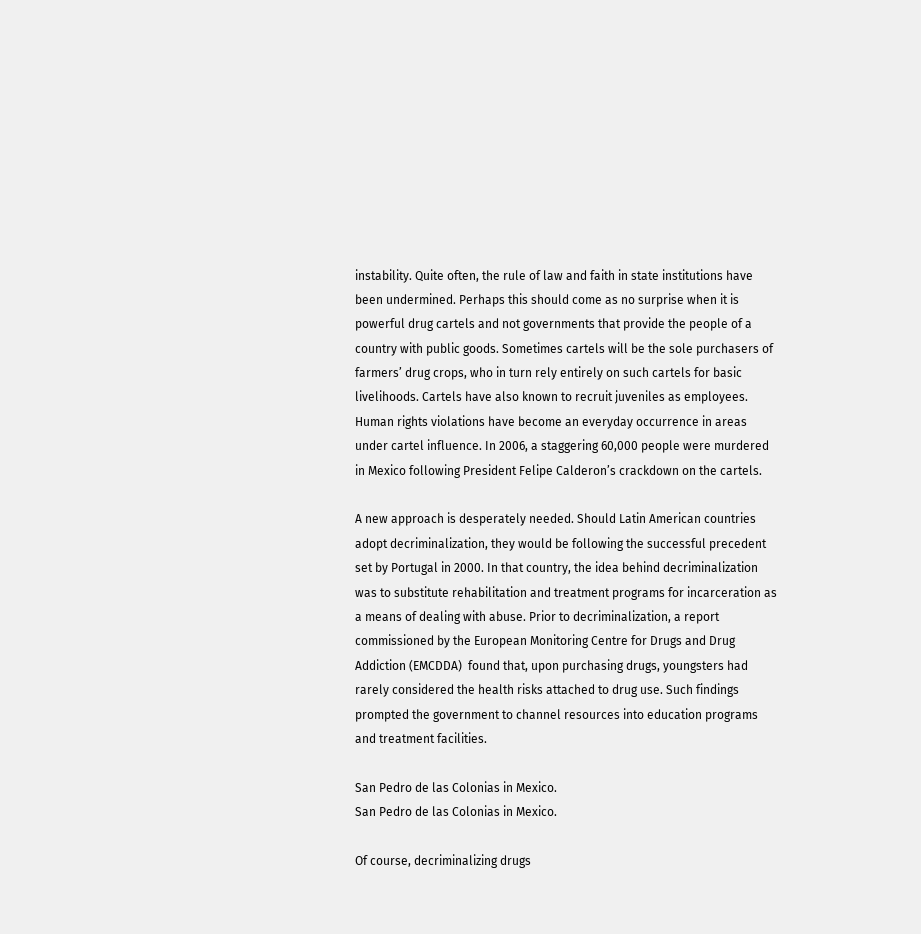instability. Quite often, the rule of law and faith in state institutions have been undermined. Perhaps this should come as no surprise when it is powerful drug cartels and not governments that provide the people of a country with public goods. Sometimes cartels will be the sole purchasers of farmers’ drug crops, who in turn rely entirely on such cartels for basic livelihoods. Cartels have also known to recruit juveniles as employees. Human rights violations have become an everyday occurrence in areas under cartel influence. In 2006, a staggering 60,000 people were murdered in Mexico following President Felipe Calderon’s crackdown on the cartels.

A new approach is desperately needed. Should Latin American countries adopt decriminalization, they would be following the successful precedent set by Portugal in 2000. In that country, the idea behind decriminalization was to substitute rehabilitation and treatment programs for incarceration as a means of dealing with abuse. Prior to decriminalization, a report commissioned by the European Monitoring Centre for Drugs and Drug Addiction (EMCDDA)  found that, upon purchasing drugs, youngsters had rarely considered the health risks attached to drug use. Such findings prompted the government to channel resources into education programs and treatment facilities.

San Pedro de las Colonias in Mexico.
San Pedro de las Colonias in Mexico.

Of course, decriminalizing drugs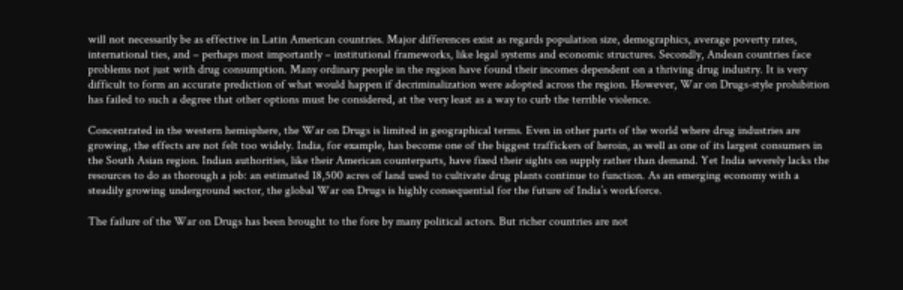will not necessarily be as effective in Latin American countries. Major differences exist as regards population size, demographics, average poverty rates, international ties, and – perhaps most importantly – institutional frameworks, like legal systems and economic structures. Secondly, Andean countries face problems not just with drug consumption. Many ordinary people in the region have found their incomes dependent on a thriving drug industry. It is very difficult to form an accurate prediction of what would happen if decriminalization were adopted across the region. However, War on Drugs-style prohibition has failed to such a degree that other options must be considered, at the very least as a way to curb the terrible violence.

Concentrated in the western hemisphere, the War on Drugs is limited in geographical terms. Even in other parts of the world where drug industries are growing, the effects are not felt too widely. India, for example, has become one of the biggest traffickers of heroin, as well as one of its largest consumers in the South Asian region. Indian authorities, like their American counterparts, have fixed their sights on supply rather than demand. Yet India severely lacks the resources to do as thorough a job: an estimated 18,500 acres of land used to cultivate drug plants continue to function. As an emerging economy with a steadily growing underground sector, the global War on Drugs is highly consequential for the future of India’s workforce.

The failure of the War on Drugs has been brought to the fore by many political actors. But richer countries are not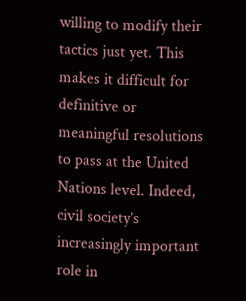willing to modify their tactics just yet. This makes it difficult for definitive or meaningful resolutions to pass at the United Nations level. Indeed, civil society’s increasingly important role in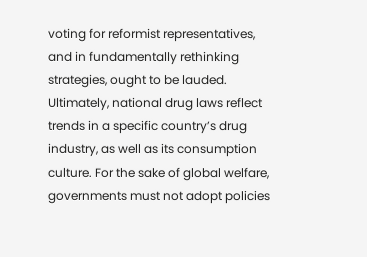voting for reformist representatives, and in fundamentally rethinking strategies, ought to be lauded. Ultimately, national drug laws reflect trends in a specific country’s drug industry, as well as its consumption culture. For the sake of global welfare, governments must not adopt policies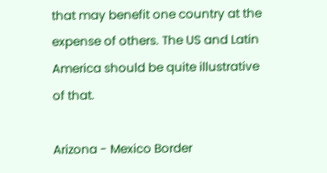that may benefit one country at the expense of others. The US and Latin America should be quite illustrative of that.

Arizona - Mexico Border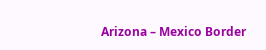Arizona – Mexico Border